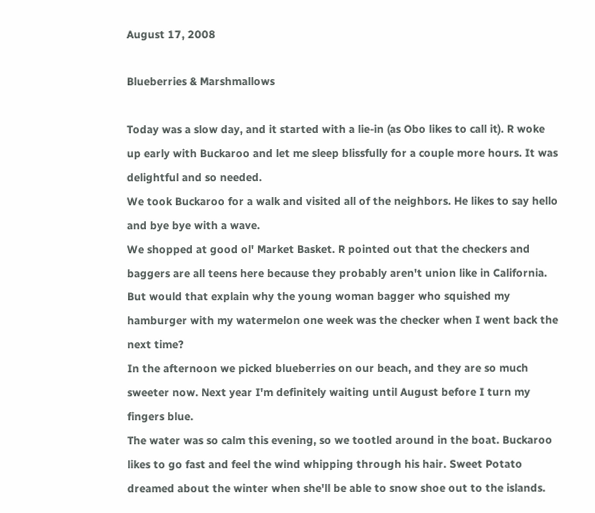August 17, 2008

Blueberries & Marshmallows

Today was a slow day, and it started with a lie-in (as Obo likes to call it). R woke up early with Buckaroo and let me sleep blissfully for a couple more hours. It was delightful and so needed.
We took Buckaroo for a walk and visited all of the neighbors. He likes to say hello and bye bye with a wave.
We shopped at good ol' Market Basket. R pointed out that the checkers and baggers are all teens here because they probably aren't union like in California. But would that explain why the young woman bagger who squished my hamburger with my watermelon one week was the checker when I went back the next time?
In the afternoon we picked blueberries on our beach, and they are so much sweeter now. Next year I'm definitely waiting until August before I turn my fingers blue.
The water was so calm this evening, so we tootled around in the boat. Buckaroo likes to go fast and feel the wind whipping through his hair. Sweet Potato dreamed about the winter when she'll be able to snow shoe out to the islands.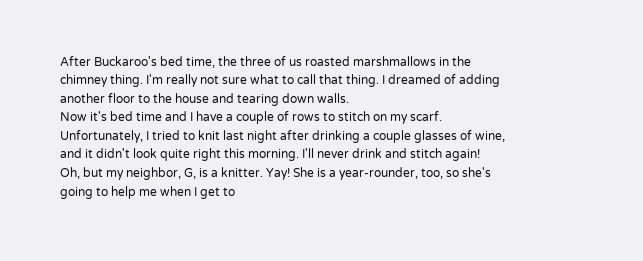After Buckaroo's bed time, the three of us roasted marshmallows in the chimney thing. I'm really not sure what to call that thing. I dreamed of adding another floor to the house and tearing down walls.
Now it's bed time and I have a couple of rows to stitch on my scarf. Unfortunately, I tried to knit last night after drinking a couple glasses of wine, and it didn't look quite right this morning. I'll never drink and stitch again!
Oh, but my neighbor, G, is a knitter. Yay! She is a year-rounder, too, so she's going to help me when I get to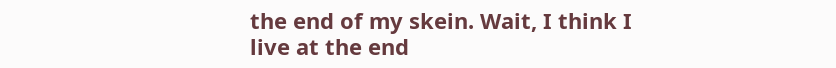the end of my skein. Wait, I think I live at the end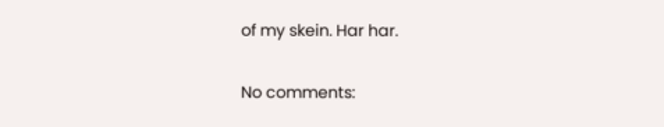of my skein. Har har.

No comments: